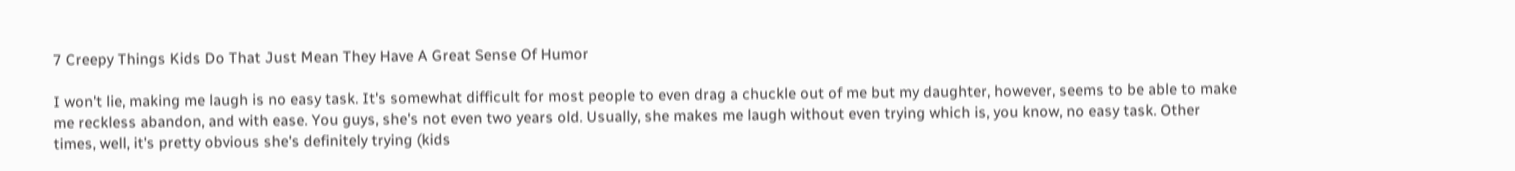7 Creepy Things Kids Do That Just Mean They Have A Great Sense Of Humor

I won't lie, making me laugh is no easy task. It's somewhat difficult for most people to even drag a chuckle out of me but my daughter, however, seems to be able to make me reckless abandon, and with ease. You guys, she's not even two years old. Usually, she makes me laugh without even trying which is, you know, no easy task. Other times, well, it's pretty obvious she's definitely trying (kids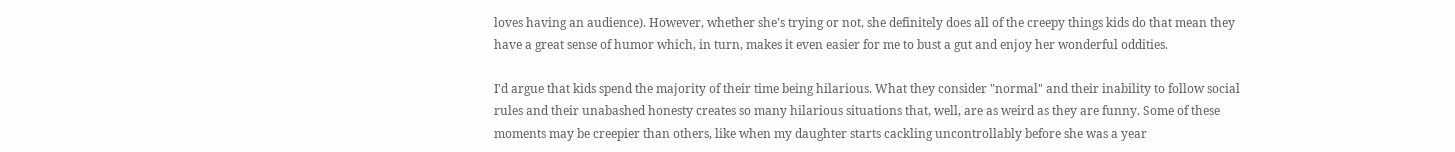loves having an audience). However, whether she's trying or not, she definitely does all of the creepy things kids do that mean they have a great sense of humor which, in turn, makes it even easier for me to bust a gut and enjoy her wonderful oddities.

I'd argue that kids spend the majority of their time being hilarious. What they consider "normal" and their inability to follow social rules and their unabashed honesty creates so many hilarious situations that, well, are as weird as they are funny. Some of these moments may be creepier than others, like when my daughter starts cackling uncontrollably before she was a year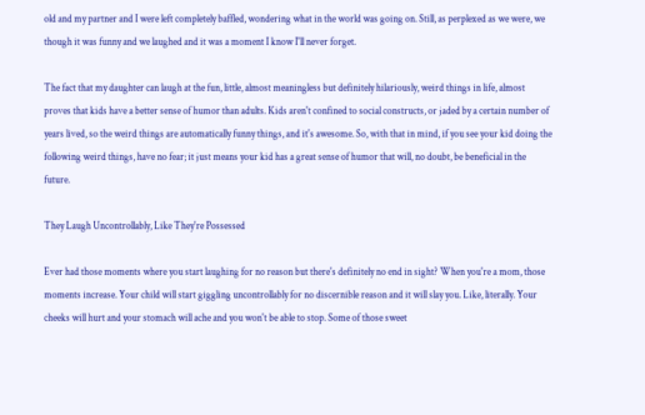old and my partner and I were left completely baffled, wondering what in the world was going on. Still, as perplexed as we were, we though it was funny and we laughed and it was a moment I know I'll never forget.

The fact that my daughter can laugh at the fun, little, almost meaningless but definitely hilariously, weird things in life, almost proves that kids have a better sense of humor than adults. Kids aren't confined to social constructs, or jaded by a certain number of years lived, so the weird things are automatically funny things, and it's awesome. So, with that in mind, if you see your kid doing the following weird things, have no fear; it just means your kid has a great sense of humor that will, no doubt, be beneficial in the future.

They Laugh Uncontrollably, Like They're Possessed

Ever had those moments where you start laughing for no reason but there's definitely no end in sight? When you're a mom, those moments increase. Your child will start giggling uncontrollably for no discernible reason and it will slay you. Like, literally. Your cheeks will hurt and your stomach will ache and you won't be able to stop. Some of those sweet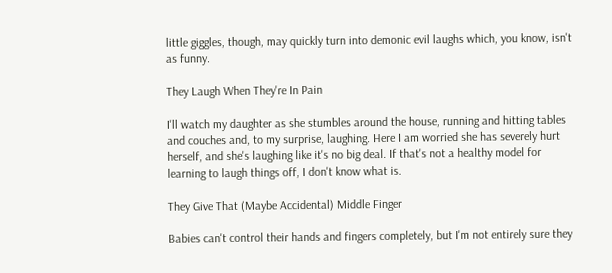little giggles, though, may quickly turn into demonic evil laughs which, you know, isn't as funny.

They Laugh When They're In Pain

I'll watch my daughter as she stumbles around the house, running and hitting tables and couches and, to my surprise, laughing. Here I am worried she has severely hurt herself, and she's laughing like it's no big deal. If that's not a healthy model for learning to laugh things off, I don't know what is.

They Give That (Maybe Accidental) Middle Finger

Babies can't control their hands and fingers completely, but I'm not entirely sure they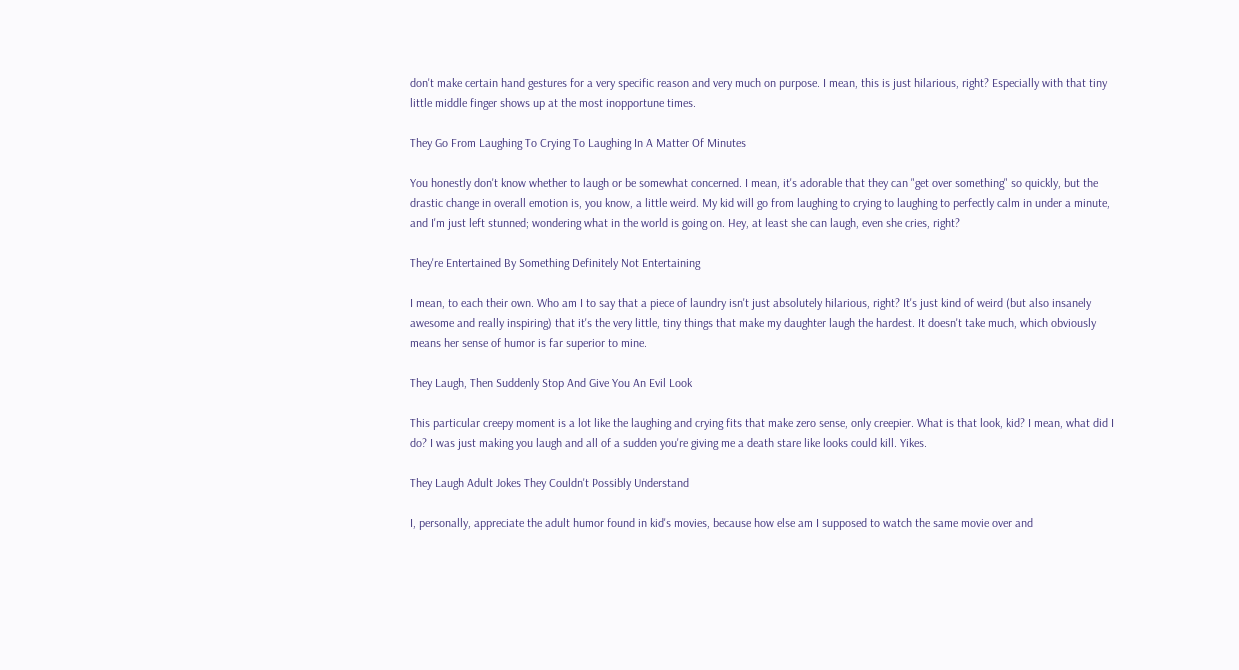don't make certain hand gestures for a very specific reason and very much on purpose. I mean, this is just hilarious, right? Especially with that tiny little middle finger shows up at the most inopportune times.

They Go From Laughing To Crying To Laughing In A Matter Of Minutes

You honestly don't know whether to laugh or be somewhat concerned. I mean, it's adorable that they can "get over something" so quickly, but the drastic change in overall emotion is, you know, a little weird. My kid will go from laughing to crying to laughing to perfectly calm in under a minute, and I'm just left stunned; wondering what in the world is going on. Hey, at least she can laugh, even she cries, right?

They're Entertained By Something Definitely Not Entertaining

I mean, to each their own. Who am I to say that a piece of laundry isn't just absolutely hilarious, right? It's just kind of weird (but also insanely awesome and really inspiring) that it's the very little, tiny things that make my daughter laugh the hardest. It doesn't take much, which obviously means her sense of humor is far superior to mine.

They Laugh, Then Suddenly Stop And Give You An Evil Look

This particular creepy moment is a lot like the laughing and crying fits that make zero sense, only creepier. What is that look, kid? I mean, what did I do? I was just making you laugh and all of a sudden you're giving me a death stare like looks could kill. Yikes.

They Laugh Adult Jokes They Couldn't Possibly Understand

I, personally, appreciate the adult humor found in kid's movies, because how else am I supposed to watch the same movie over and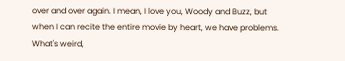over and over again. I mean, I love you, Woody and Buzz, but when I can recite the entire movie by heart, we have problems. What's weird,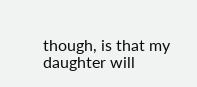though, is that my daughter will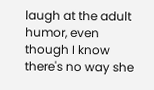laugh at the adult humor, even though I know there's no way she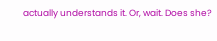actually understands it. Or, wait. Does she?